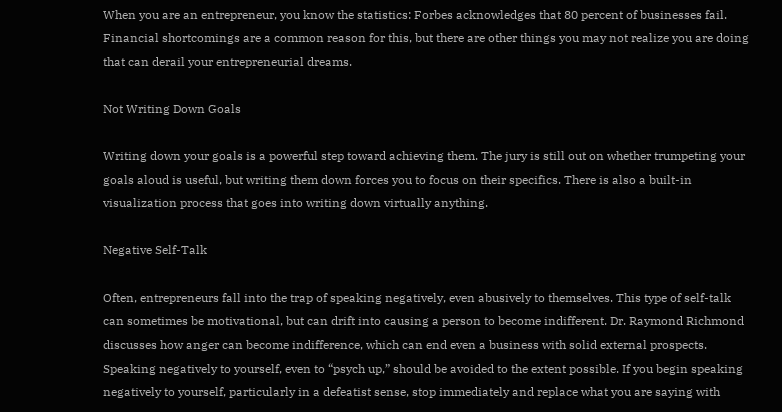When you are an entrepreneur, you know the statistics: Forbes acknowledges that 80 percent of businesses fail. Financial shortcomings are a common reason for this, but there are other things you may not realize you are doing that can derail your entrepreneurial dreams.

Not Writing Down Goals

Writing down your goals is a powerful step toward achieving them. The jury is still out on whether trumpeting your goals aloud is useful, but writing them down forces you to focus on their specifics. There is also a built-in visualization process that goes into writing down virtually anything.

Negative Self-Talk

Often, entrepreneurs fall into the trap of speaking negatively, even abusively to themselves. This type of self-talk can sometimes be motivational, but can drift into causing a person to become indifferent. Dr. Raymond Richmond discusses how anger can become indifference, which can end even a business with solid external prospects. Speaking negatively to yourself, even to “psych up,” should be avoided to the extent possible. If you begin speaking negatively to yourself, particularly in a defeatist sense, stop immediately and replace what you are saying with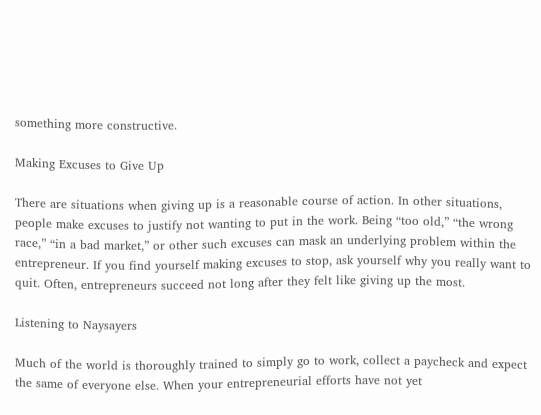something more constructive.

Making Excuses to Give Up

There are situations when giving up is a reasonable course of action. In other situations, people make excuses to justify not wanting to put in the work. Being “too old,” “the wrong race,” “in a bad market,” or other such excuses can mask an underlying problem within the entrepreneur. If you find yourself making excuses to stop, ask yourself why you really want to quit. Often, entrepreneurs succeed not long after they felt like giving up the most.

Listening to Naysayers

Much of the world is thoroughly trained to simply go to work, collect a paycheck and expect the same of everyone else. When your entrepreneurial efforts have not yet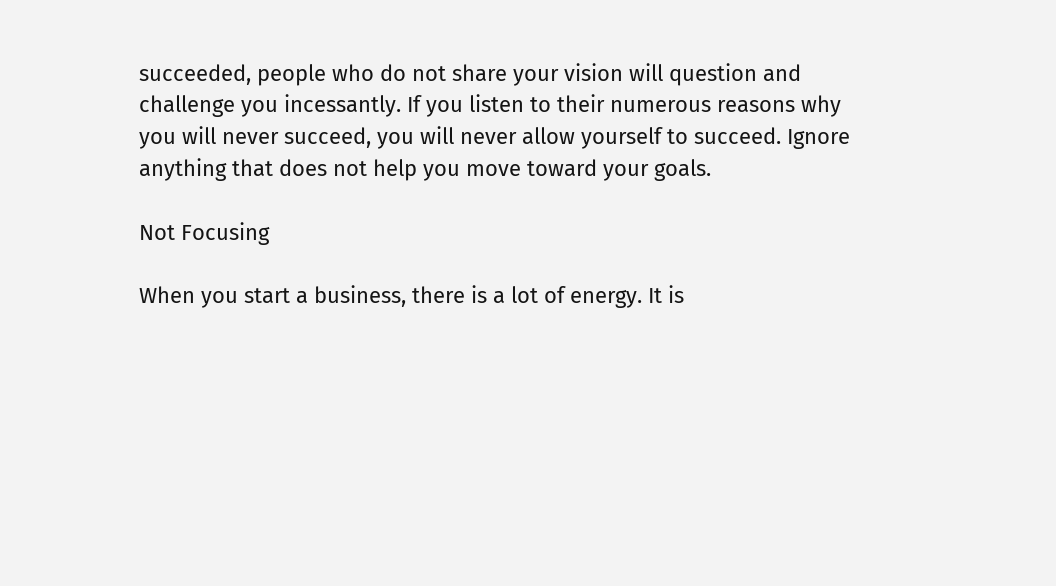succeeded, people who do not share your vision will question and challenge you incessantly. If you listen to their numerous reasons why you will never succeed, you will never allow yourself to succeed. Ignore anything that does not help you move toward your goals.

Not Focusing

When you start a business, there is a lot of energy. It is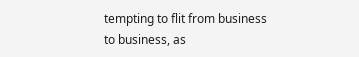tempting to flit from business to business, as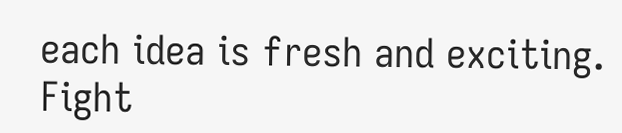each idea is fresh and exciting. Fight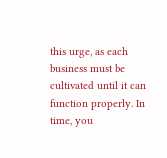this urge, as each business must be cultivated until it can function properly. In time, you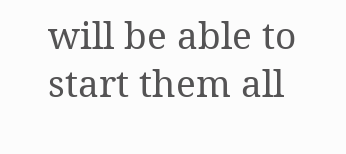will be able to start them all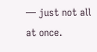— just not all at once.